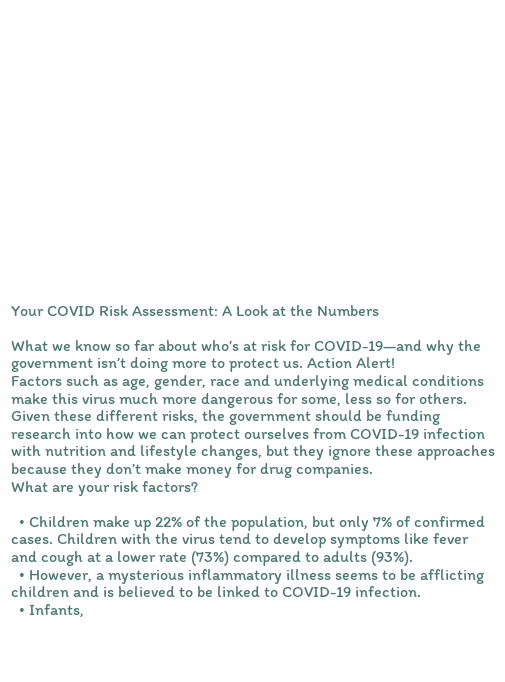Your COVID Risk Assessment: A Look at the Numbers

What we know so far about who’s at risk for COVID-19—and why the government isn’t doing more to protect us. Action Alert!
Factors such as age, gender, race and underlying medical conditions make this virus much more dangerous for some, less so for others. Given these different risks, the government should be funding research into how we can protect ourselves from COVID-19 infection with nutrition and lifestyle changes, but they ignore these approaches because they don’t make money for drug companies.
What are your risk factors?

  • Children make up 22% of the population, but only 7% of confirmed cases. Children with the virus tend to develop symptoms like fever and cough at a lower rate (73%) compared to adults (93%).
  • However, a mysterious inflammatory illness seems to be afflicting children and is believed to be linked to COVID-19 infection.
  • Infants,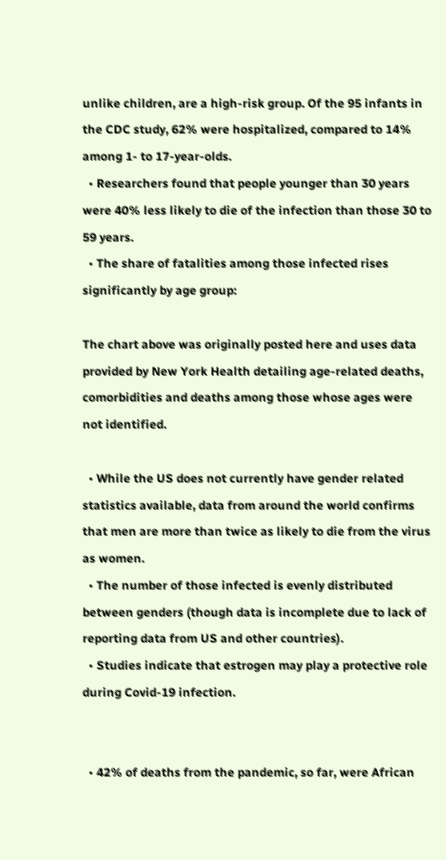unlike children, are a high-risk group. Of the 95 infants in the CDC study, 62% were hospitalized, compared to 14% among 1- to 17-year-olds.
  • Researchers found that people younger than 30 years were 40% less likely to die of the infection than those 30 to 59 years.
  • The share of fatalities among those infected rises significantly by age group:

The chart above was originally posted here and uses data provided by New York Health detailing age-related deaths, comorbidities and deaths among those whose ages were not identified.

  • While the US does not currently have gender related statistics available, data from around the world confirms that men are more than twice as likely to die from the virus as women.
  • The number of those infected is evenly distributed between genders (though data is incomplete due to lack of reporting data from US and other countries).
  • Studies indicate that estrogen may play a protective role during Covid-19 infection.


  • 42% of deaths from the pandemic, so far, were African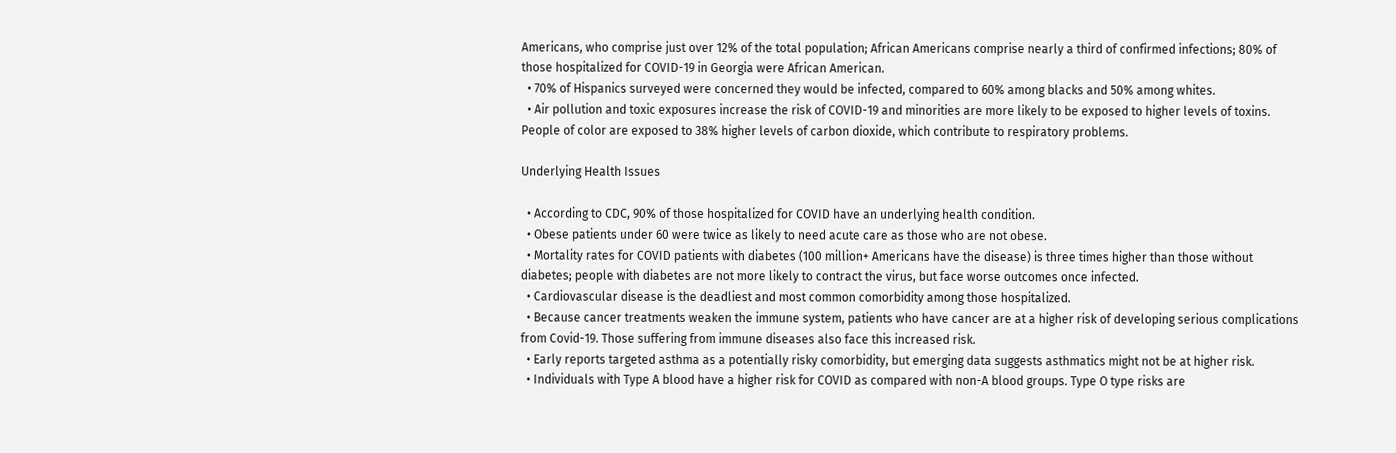Americans, who comprise just over 12% of the total population; African Americans comprise nearly a third of confirmed infections; 80% of those hospitalized for COVID-19 in Georgia were African American.
  • 70% of Hispanics surveyed were concerned they would be infected, compared to 60% among blacks and 50% among whites.
  • Air pollution and toxic exposures increase the risk of COVID-19 and minorities are more likely to be exposed to higher levels of toxins. People of color are exposed to 38% higher levels of carbon dioxide, which contribute to respiratory problems.

Underlying Health Issues

  • According to CDC, 90% of those hospitalized for COVID have an underlying health condition.
  • Obese patients under 60 were twice as likely to need acute care as those who are not obese.
  • Mortality rates for COVID patients with diabetes (100 million+ Americans have the disease) is three times higher than those without diabetes; people with diabetes are not more likely to contract the virus, but face worse outcomes once infected.
  • Cardiovascular disease is the deadliest and most common comorbidity among those hospitalized.
  • Because cancer treatments weaken the immune system, patients who have cancer are at a higher risk of developing serious complications from Covid-19. Those suffering from immune diseases also face this increased risk.
  • Early reports targeted asthma as a potentially risky comorbidity, but emerging data suggests asthmatics might not be at higher risk.
  • Individuals with Type A blood have a higher risk for COVID as compared with non-A blood groups. Type O type risks are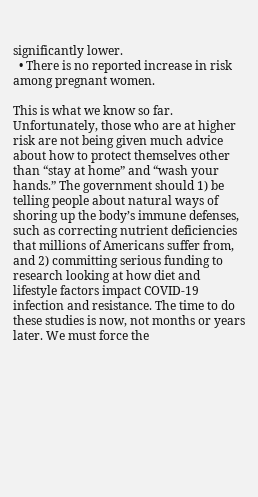significantly lower.
  • There is no reported increase in risk among pregnant women.

This is what we know so far. Unfortunately, those who are at higher risk are not being given much advice about how to protect themselves other than “stay at home” and “wash your hands.” The government should 1) be telling people about natural ways of shoring up the body’s immune defenses, such as correcting nutrient deficiencies that millions of Americans suffer from, and 2) committing serious funding to research looking at how diet and lifestyle factors impact COVID-19 infection and resistance. The time to do these studies is now, not months or years later. We must force the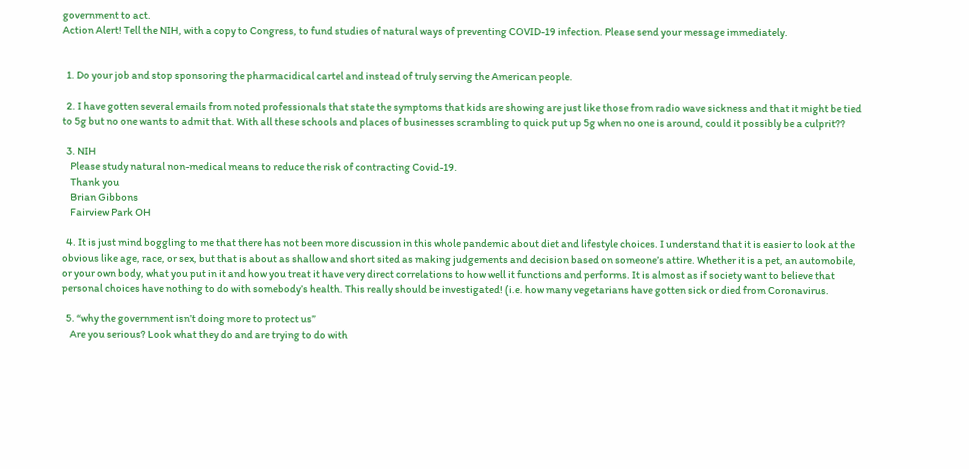government to act.
Action Alert! Tell the NIH, with a copy to Congress, to fund studies of natural ways of preventing COVID-19 infection. Please send your message immediately.


  1. Do your job and stop sponsoring the pharmacidical cartel and instead of truly serving the American people.

  2. I have gotten several emails from noted professionals that state the symptoms that kids are showing are just like those from radio wave sickness and that it might be tied to 5g but no one wants to admit that. With all these schools and places of businesses scrambling to quick put up 5g when no one is around, could it possibly be a culprit??

  3. NIH
    Please study natural non-medical means to reduce the risk of contracting Covid-19.
    Thank you
    Brian Gibbons
    Fairview Park OH

  4. It is just mind boggling to me that there has not been more discussion in this whole pandemic about diet and lifestyle choices. I understand that it is easier to look at the obvious like age, race, or sex, but that is about as shallow and short sited as making judgements and decision based on someone’s attire. Whether it is a pet, an automobile, or your own body, what you put in it and how you treat it have very direct correlations to how well it functions and performs. It is almost as if society want to believe that personal choices have nothing to do with somebody’s health. This really should be investigated! (i.e. how many vegetarians have gotten sick or died from Coronavirus.

  5. “why the government isn’t doing more to protect us”
    Are you serious? Look what they do and are trying to do with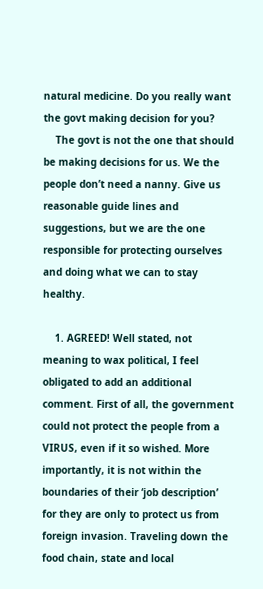natural medicine. Do you really want the govt making decision for you?
    The govt is not the one that should be making decisions for us. We the people don’t need a nanny. Give us reasonable guide lines and suggestions, but we are the one responsible for protecting ourselves and doing what we can to stay healthy.

    1. AGREED! Well stated, not meaning to wax political, I feel obligated to add an additional comment. First of all, the government could not protect the people from a VIRUS, even if it so wished. More importantly, it is not within the boundaries of their ‘job description’ for they are only to protect us from foreign invasion. Traveling down the food chain, state and local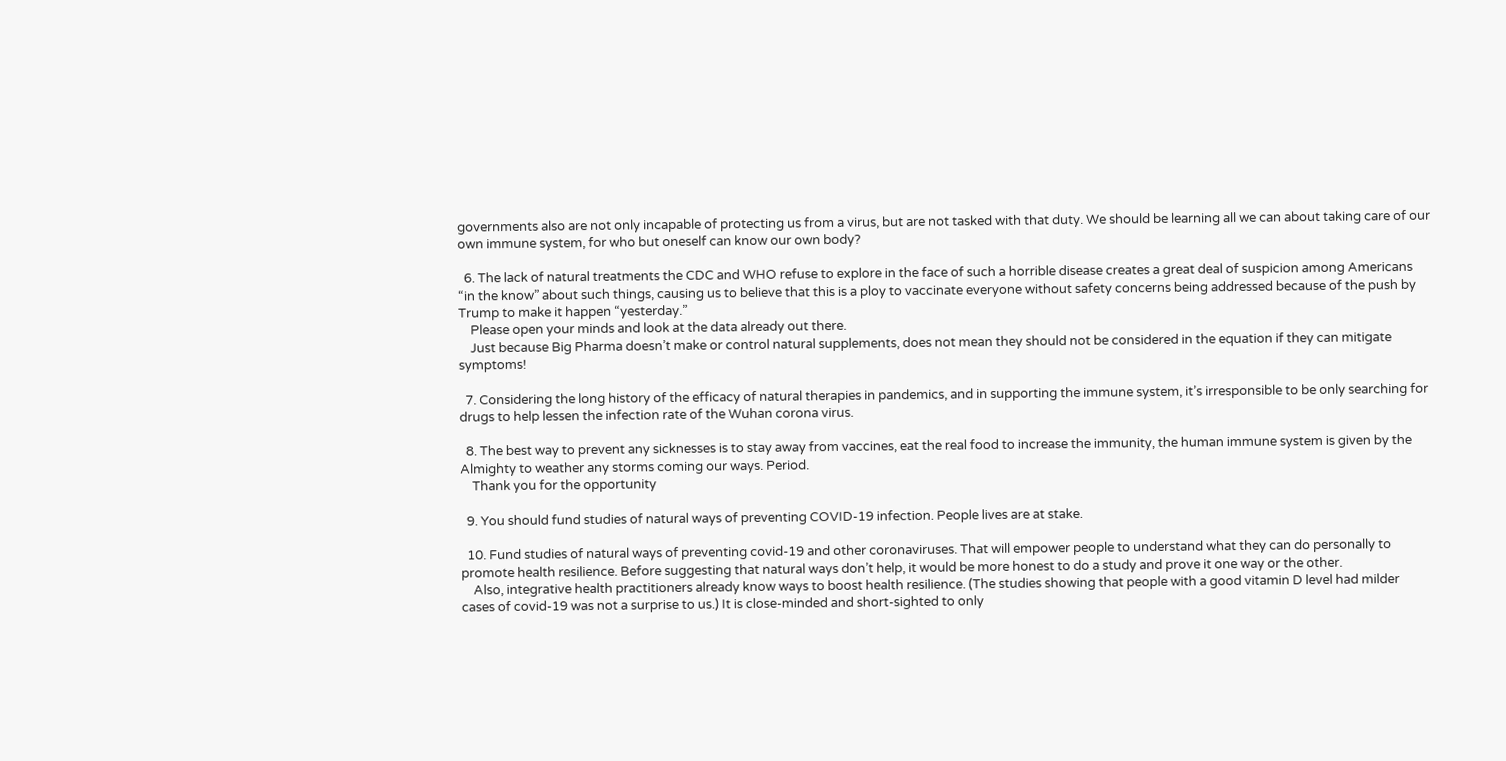governments also are not only incapable of protecting us from a virus, but are not tasked with that duty. We should be learning all we can about taking care of our own immune system, for who but oneself can know our own body?

  6. The lack of natural treatments the CDC and WHO refuse to explore in the face of such a horrible disease creates a great deal of suspicion among Americans “in the know” about such things, causing us to believe that this is a ploy to vaccinate everyone without safety concerns being addressed because of the push by Trump to make it happen “yesterday.”
    Please open your minds and look at the data already out there.
    Just because Big Pharma doesn’t make or control natural supplements, does not mean they should not be considered in the equation if they can mitigate symptoms!

  7. Considering the long history of the efficacy of natural therapies in pandemics, and in supporting the immune system, it’s irresponsible to be only searching for drugs to help lessen the infection rate of the Wuhan corona virus.

  8. The best way to prevent any sicknesses is to stay away from vaccines, eat the real food to increase the immunity, the human immune system is given by the Almighty to weather any storms coming our ways. Period.
    Thank you for the opportunity

  9. You should fund studies of natural ways of preventing COVID-19 infection. People lives are at stake.

  10. Fund studies of natural ways of preventing covid-19 and other coronaviruses. That will empower people to understand what they can do personally to promote health resilience. Before suggesting that natural ways don’t help, it would be more honest to do a study and prove it one way or the other.
    Also, integrative health practitioners already know ways to boost health resilience. (The studies showing that people with a good vitamin D level had milder cases of covid-19 was not a surprise to us.) It is close-minded and short-sighted to only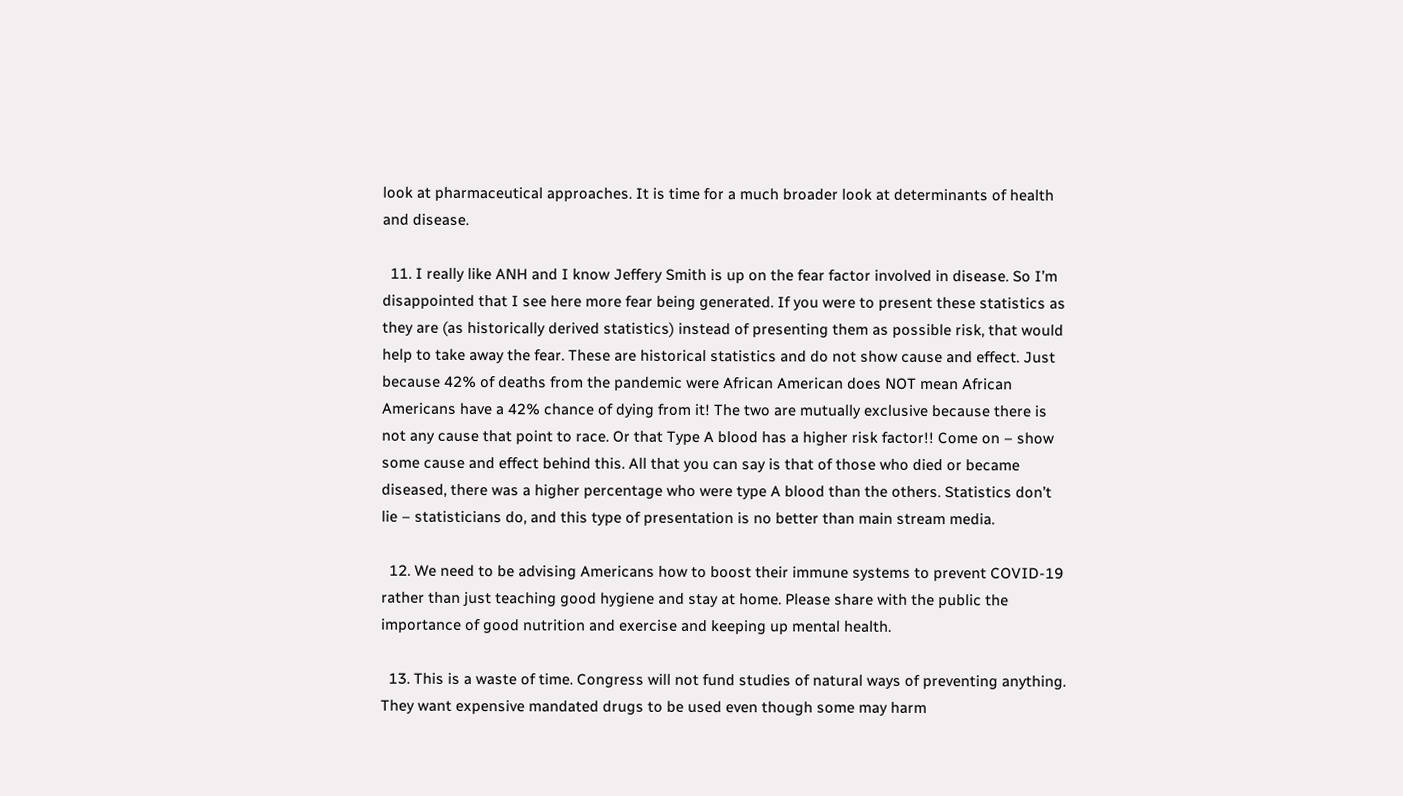look at pharmaceutical approaches. It is time for a much broader look at determinants of health and disease.

  11. I really like ANH and I know Jeffery Smith is up on the fear factor involved in disease. So I’m disappointed that I see here more fear being generated. If you were to present these statistics as they are (as historically derived statistics) instead of presenting them as possible risk, that would help to take away the fear. These are historical statistics and do not show cause and effect. Just because 42% of deaths from the pandemic were African American does NOT mean African Americans have a 42% chance of dying from it! The two are mutually exclusive because there is not any cause that point to race. Or that Type A blood has a higher risk factor!! Come on – show some cause and effect behind this. All that you can say is that of those who died or became diseased, there was a higher percentage who were type A blood than the others. Statistics don’t lie – statisticians do, and this type of presentation is no better than main stream media.

  12. We need to be advising Americans how to boost their immune systems to prevent COVID-19 rather than just teaching good hygiene and stay at home. Please share with the public the importance of good nutrition and exercise and keeping up mental health.

  13. This is a waste of time. Congress will not fund studies of natural ways of preventing anything. They want expensive mandated drugs to be used even though some may harm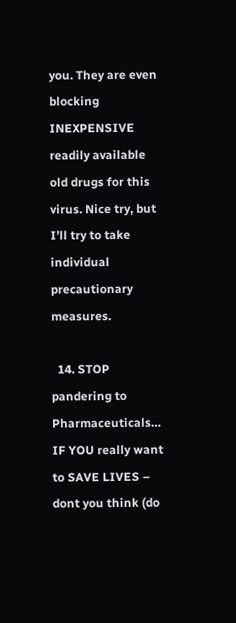you. They are even blocking INEXPENSIVE readily available old drugs for this virus. Nice try, but I’ll try to take individual precautionary measures.

  14. STOP pandering to Pharmaceuticals… IF YOU really want to SAVE LIVES – dont you think (do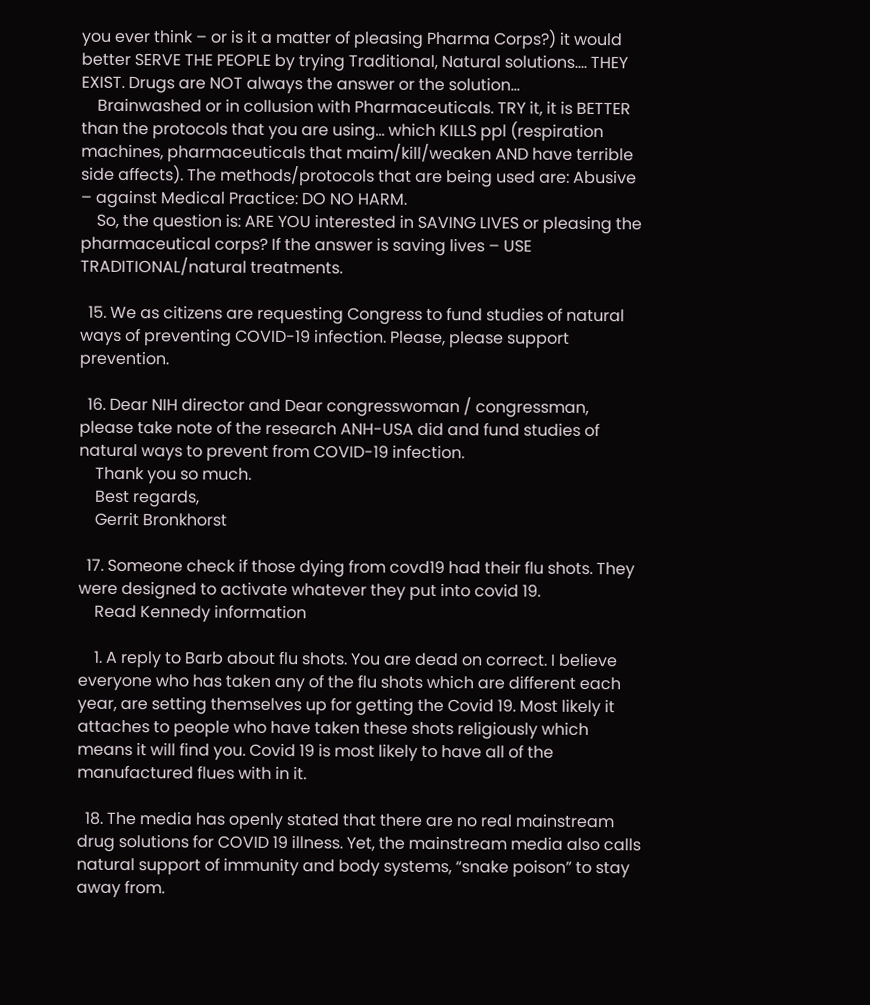you ever think – or is it a matter of pleasing Pharma Corps?) it would better SERVE THE PEOPLE by trying Traditional, Natural solutions…. THEY EXIST. Drugs are NOT always the answer or the solution…
    Brainwashed or in collusion with Pharmaceuticals. TRY it, it is BETTER than the protocols that you are using… which KILLS ppl (respiration machines, pharmaceuticals that maim/kill/weaken AND have terrible side affects). The methods/protocols that are being used are: Abusive – against Medical Practice: DO NO HARM.
    So, the question is: ARE YOU interested in SAVING LIVES or pleasing the pharmaceutical corps? If the answer is saving lives – USE TRADITIONAL/natural treatments.

  15. We as citizens are requesting Congress to fund studies of natural ways of preventing COVID-19 infection. Please, please support prevention.

  16. Dear NIH director and Dear congresswoman / congressman, please take note of the research ANH-USA did and fund studies of natural ways to prevent from COVID-19 infection.
    Thank you so much.
    Best regards,
    Gerrit Bronkhorst

  17. Someone check if those dying from covd19 had their flu shots. They were designed to activate whatever they put into covid 19.
    Read Kennedy information

    1. A reply to Barb about flu shots. You are dead on correct. I believe everyone who has taken any of the flu shots which are different each year, are setting themselves up for getting the Covid 19. Most likely it attaches to people who have taken these shots religiously which means it will find you. Covid 19 is most likely to have all of the manufactured flues with in it.

  18. The media has openly stated that there are no real mainstream drug solutions for COVID 19 illness. Yet, the mainstream media also calls natural support of immunity and body systems, “snake poison” to stay away from.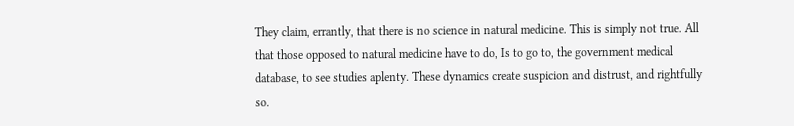They claim, errantly, that there is no science in natural medicine. This is simply not true. All that those opposed to natural medicine have to do, Is to go to, the government medical database, to see studies aplenty. These dynamics create suspicion and distrust, and rightfully so.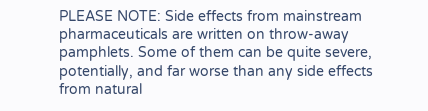PLEASE NOTE: Side effects from mainstream pharmaceuticals are written on throw-away pamphlets. Some of them can be quite severe, potentially, and far worse than any side effects from natural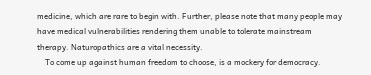medicine, which are rare to begin with. Further, please note that many people may have medical vulnerabilities rendering them unable to tolerate mainstream therapy. Naturopathics are a vital necessity.
    To come up against human freedom to choose, is a mockery for democracy.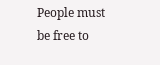People must be free to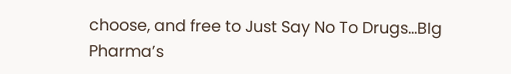choose, and free to Just Say No To Drugs…BIg Pharma’s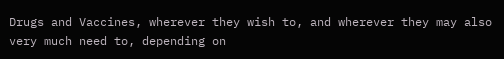Drugs and Vaccines, wherever they wish to, and wherever they may also very much need to, depending on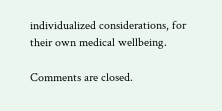individualized considerations, for their own medical wellbeing.

Comments are closed.